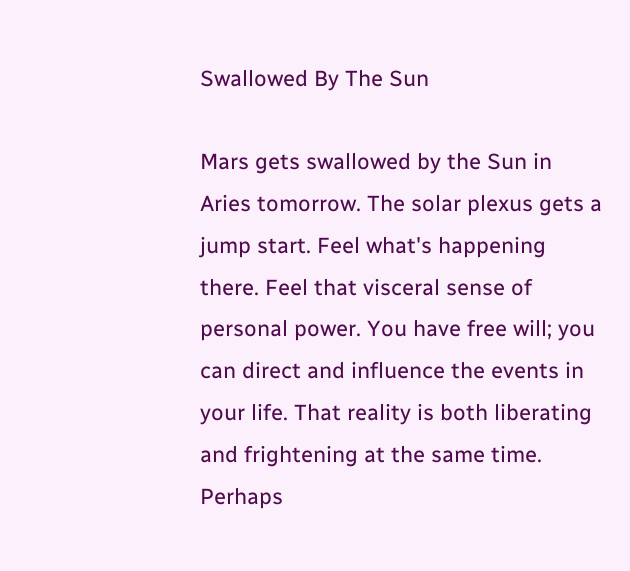Swallowed By The Sun

Mars gets swallowed by the Sun in Aries tomorrow. The solar plexus gets a jump start. Feel what's happening there. Feel that visceral sense of personal power. You have free will; you can direct and influence the events in your life. That reality is both liberating and frightening at the same time. Perhaps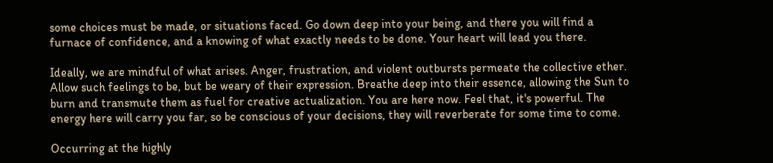some choices must be made, or situations faced. Go down deep into your being, and there you will find a furnace of confidence, and a knowing of what exactly needs to be done. Your heart will lead you there.

Ideally, we are mindful of what arises. Anger, frustration, and violent outbursts permeate the collective ether. Allow such feelings to be, but be weary of their expression. Breathe deep into their essence, allowing the Sun to burn and transmute them as fuel for creative actualization. You are here now. Feel that, it's powerful. The energy here will carry you far, so be conscious of your decisions, they will reverberate for some time to come.

Occurring at the highly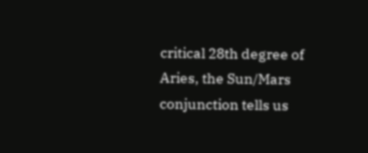critical 28th degree of Aries, the Sun/Mars conjunction tells us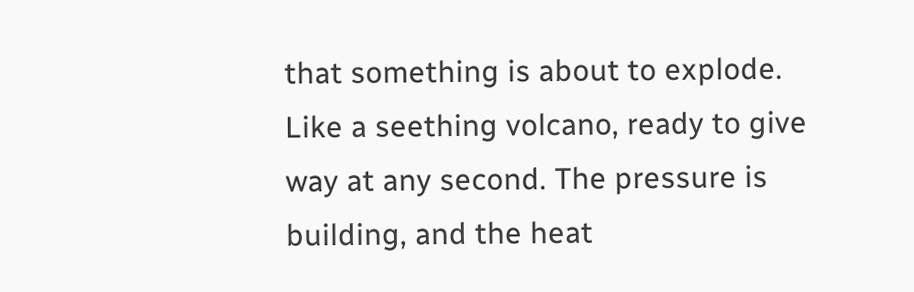that something is about to explode. Like a seething volcano, ready to give way at any second. The pressure is building, and the heat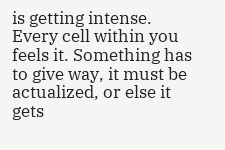is getting intense. Every cell within you feels it. Something has to give way, it must be actualized, or else it gets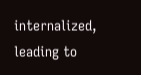internalized, leading to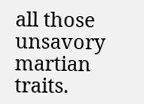all those unsavory martian traits.